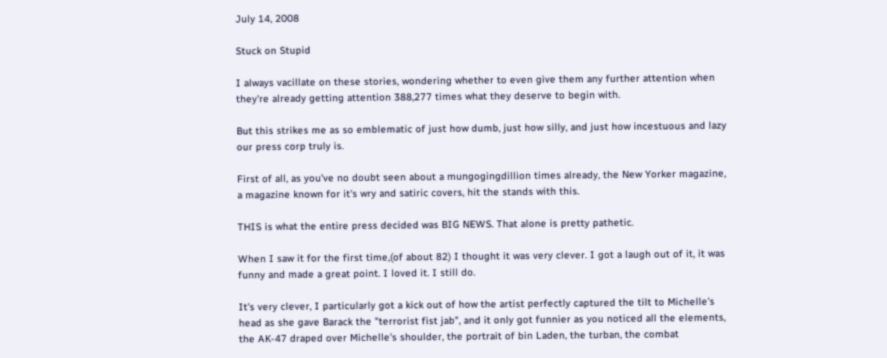July 14, 2008

Stuck on Stupid

I always vacillate on these stories, wondering whether to even give them any further attention when they're already getting attention 388,277 times what they deserve to begin with.

But this strikes me as so emblematic of just how dumb, just how silly, and just how incestuous and lazy our press corp truly is.

First of all, as you've no doubt seen about a mungogingdillion times already, the New Yorker magazine, a magazine known for it's wry and satiric covers, hit the stands with this.

THIS is what the entire press decided was BIG NEWS. That alone is pretty pathetic.

When I saw it for the first time,(of about 82) I thought it was very clever. I got a laugh out of it, it was funny and made a great point. I loved it. I still do.

It's very clever, I particularly got a kick out of how the artist perfectly captured the tilt to Michelle's head as she gave Barack the "terrorist fist jab", and it only got funnier as you noticed all the elements, the AK-47 draped over Michelle's shoulder, the portrait of bin Laden, the turban, the combat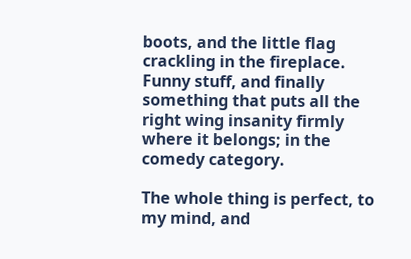boots, and the little flag crackling in the fireplace. Funny stuff, and finally something that puts all the right wing insanity firmly where it belongs; in the comedy category.

The whole thing is perfect, to my mind, and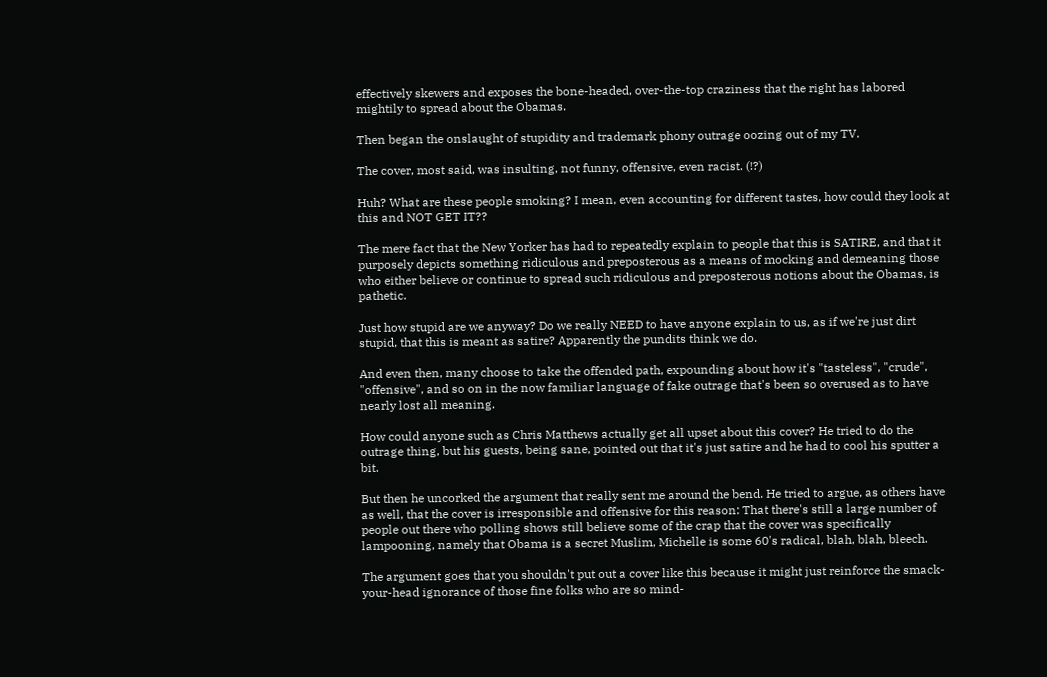effectively skewers and exposes the bone-headed, over-the-top craziness that the right has labored mightily to spread about the Obamas.

Then began the onslaught of stupidity and trademark phony outrage oozing out of my TV.

The cover, most said, was insulting, not funny, offensive, even racist. (!?)

Huh? What are these people smoking? I mean, even accounting for different tastes, how could they look at this and NOT GET IT??

The mere fact that the New Yorker has had to repeatedly explain to people that this is SATIRE, and that it purposely depicts something ridiculous and preposterous as a means of mocking and demeaning those who either believe or continue to spread such ridiculous and preposterous notions about the Obamas, is pathetic.

Just how stupid are we anyway? Do we really NEED to have anyone explain to us, as if we're just dirt stupid, that this is meant as satire? Apparently the pundits think we do.

And even then, many choose to take the offended path, expounding about how it's "tasteless", "crude", "offensive", and so on in the now familiar language of fake outrage that's been so overused as to have nearly lost all meaning.

How could anyone such as Chris Matthews actually get all upset about this cover? He tried to do the outrage thing, but his guests, being sane, pointed out that it's just satire and he had to cool his sputter a bit.

But then he uncorked the argument that really sent me around the bend. He tried to argue, as others have as well, that the cover is irresponsible and offensive for this reason: That there's still a large number of people out there who polling shows still believe some of the crap that the cover was specifically lampooning, namely that Obama is a secret Muslim, Michelle is some 60's radical, blah, blah, bleech.

The argument goes that you shouldn't put out a cover like this because it might just reinforce the smack-your-head ignorance of those fine folks who are so mind-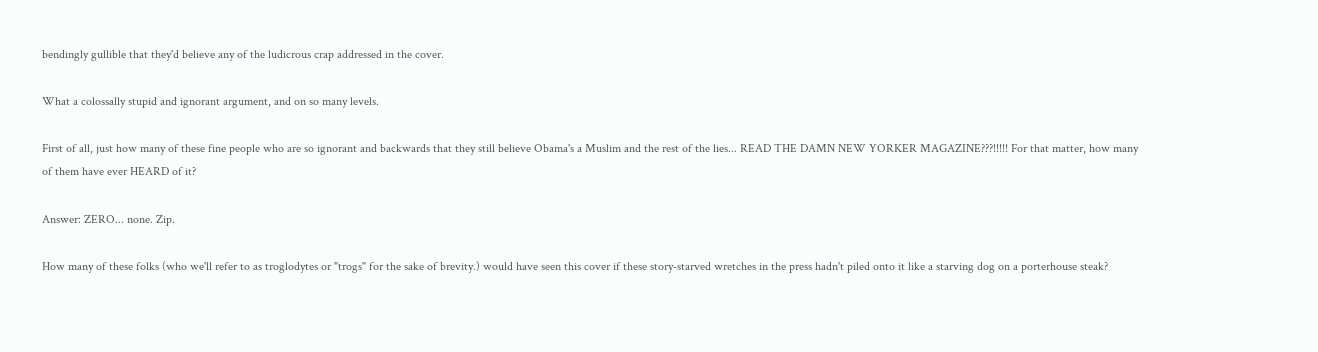bendingly gullible that they'd believe any of the ludicrous crap addressed in the cover.

What a colossally stupid and ignorant argument, and on so many levels.

First of all, just how many of these fine people who are so ignorant and backwards that they still believe Obama's a Muslim and the rest of the lies... READ THE DAMN NEW YORKER MAGAZINE???!!!!! For that matter, how many of them have ever HEARD of it?

Answer: ZERO... none. Zip.

How many of these folks (who we'll refer to as troglodytes or "trogs" for the sake of brevity.) would have seen this cover if these story-starved wretches in the press hadn't piled onto it like a starving dog on a porterhouse steak?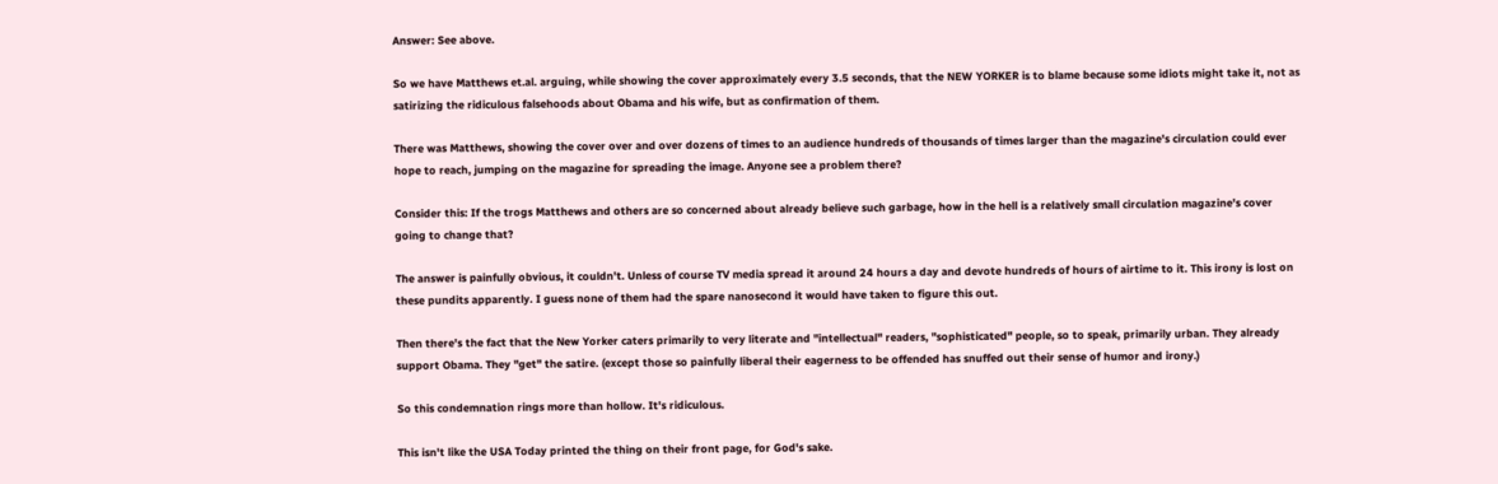Answer: See above.

So we have Matthews et.al. arguing, while showing the cover approximately every 3.5 seconds, that the NEW YORKER is to blame because some idiots might take it, not as satirizing the ridiculous falsehoods about Obama and his wife, but as confirmation of them.

There was Matthews, showing the cover over and over dozens of times to an audience hundreds of thousands of times larger than the magazine's circulation could ever hope to reach, jumping on the magazine for spreading the image. Anyone see a problem there?

Consider this: If the trogs Matthews and others are so concerned about already believe such garbage, how in the hell is a relatively small circulation magazine's cover going to change that?

The answer is painfully obvious, it couldn't. Unless of course TV media spread it around 24 hours a day and devote hundreds of hours of airtime to it. This irony is lost on these pundits apparently. I guess none of them had the spare nanosecond it would have taken to figure this out.

Then there's the fact that the New Yorker caters primarily to very literate and "intellectual" readers, "sophisticated" people, so to speak, primarily urban. They already support Obama. They "get" the satire. (except those so painfully liberal their eagerness to be offended has snuffed out their sense of humor and irony.)

So this condemnation rings more than hollow. It's ridiculous.

This isn't like the USA Today printed the thing on their front page, for God's sake.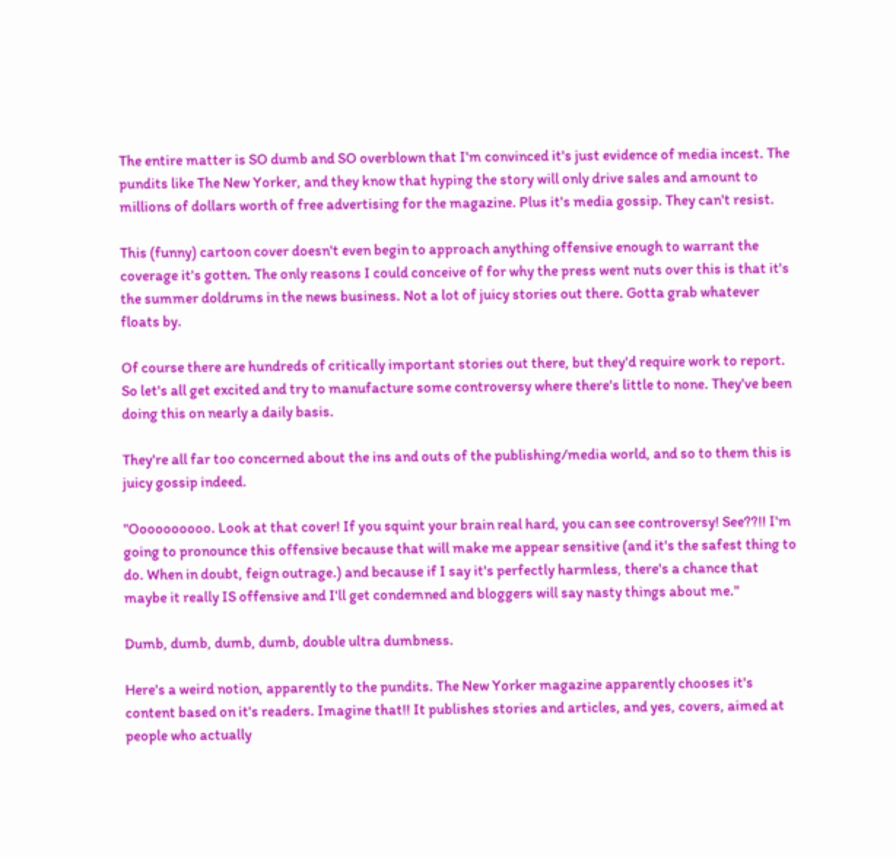The entire matter is SO dumb and SO overblown that I'm convinced it's just evidence of media incest. The pundits like The New Yorker, and they know that hyping the story will only drive sales and amount to millions of dollars worth of free advertising for the magazine. Plus it's media gossip. They can't resist.

This (funny) cartoon cover doesn't even begin to approach anything offensive enough to warrant the coverage it's gotten. The only reasons I could conceive of for why the press went nuts over this is that it's the summer doldrums in the news business. Not a lot of juicy stories out there. Gotta grab whatever floats by.

Of course there are hundreds of critically important stories out there, but they'd require work to report. So let's all get excited and try to manufacture some controversy where there's little to none. They've been doing this on nearly a daily basis.

They're all far too concerned about the ins and outs of the publishing/media world, and so to them this is juicy gossip indeed.

"Oooooooooo. Look at that cover! If you squint your brain real hard, you can see controversy! See??!! I'm going to pronounce this offensive because that will make me appear sensitive (and it's the safest thing to do. When in doubt, feign outrage.) and because if I say it's perfectly harmless, there's a chance that maybe it really IS offensive and I'll get condemned and bloggers will say nasty things about me."

Dumb, dumb, dumb, dumb, double ultra dumbness.

Here's a weird notion, apparently to the pundits. The New Yorker magazine apparently chooses it's content based on it's readers. Imagine that!! It publishes stories and articles, and yes, covers, aimed at people who actually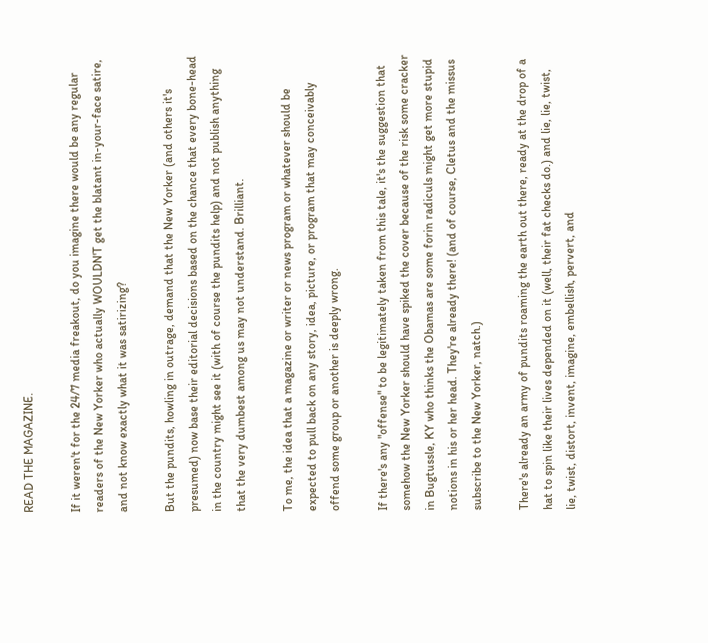READ THE MAGAZINE.

If it weren't for the 24/7 media freakout, do you imagine there would be any regular readers of the New Yorker who actually WOULDN'T get the blatant in-your-face satire, and not know exactly what it was satirizing?

But the pundits, howling in outrage, demand that the New Yorker (and others it's presumed) now base their editorial decisions based on the chance that every bone-head in the country might see it (with of course the pundits help) and not publish anything that the very dumbest among us may not understand. Brilliant.

To me, the idea that a magazine or writer or news program or whatever should be expected to pull back on any story, idea, picture, or program that may conceivably offend some group or another is deeply wrong.

If there's any "offense" to be legitimately taken from this tale, it's the suggestion that somehow the New Yorker should have spiked the cover because of the risk some cracker in Bugtussle, KY who thinks the Obamas are some forin radiculs might get more stupid notions in his or her head. They're already there! (and of course, Cletus and the missus subscribe to the New Yorker, natch.)

There's already an army of pundits roaming the earth out there, ready at the drop of a hat to spin like their lives depended on it (well, their fat checks do.) and lie, lie, twist, lie, twist, distort, invent, imagine, embellish, pervert, and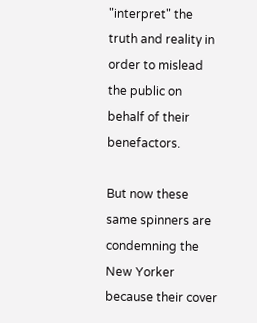"interpret" the truth and reality in order to mislead the public on behalf of their benefactors.

But now these same spinners are condemning the New Yorker because their cover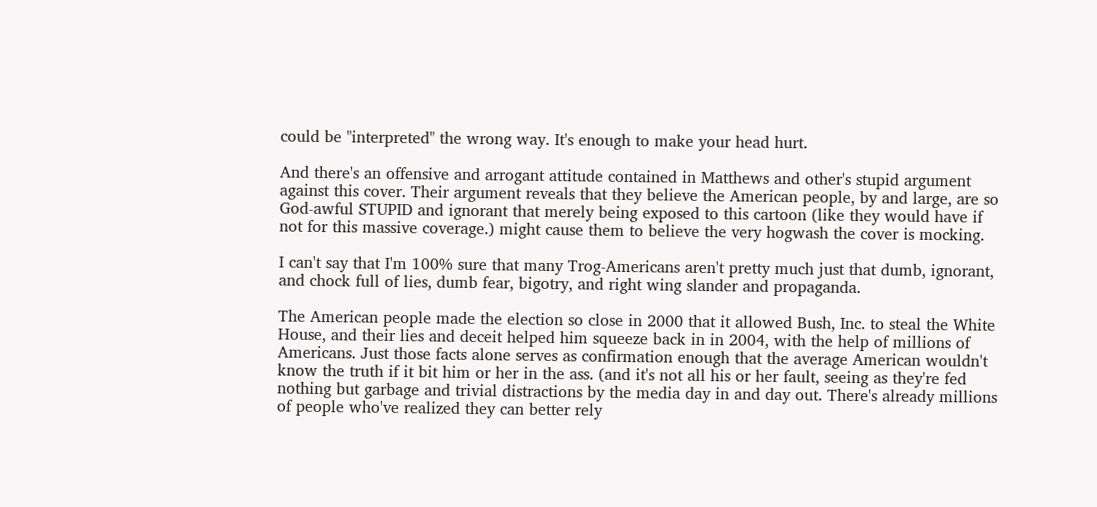could be "interpreted" the wrong way. It's enough to make your head hurt.

And there's an offensive and arrogant attitude contained in Matthews and other's stupid argument against this cover. Their argument reveals that they believe the American people, by and large, are so God-awful STUPID and ignorant that merely being exposed to this cartoon (like they would have if not for this massive coverage.) might cause them to believe the very hogwash the cover is mocking.

I can't say that I'm 100% sure that many Trog-Americans aren't pretty much just that dumb, ignorant, and chock full of lies, dumb fear, bigotry, and right wing slander and propaganda.

The American people made the election so close in 2000 that it allowed Bush, Inc. to steal the White House, and their lies and deceit helped him squeeze back in in 2004, with the help of millions of Americans. Just those facts alone serves as confirmation enough that the average American wouldn't know the truth if it bit him or her in the ass. (and it's not all his or her fault, seeing as they're fed nothing but garbage and trivial distractions by the media day in and day out. There's already millions of people who've realized they can better rely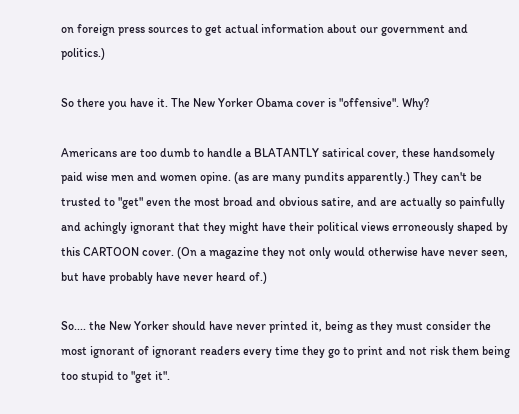on foreign press sources to get actual information about our government and politics.)

So there you have it. The New Yorker Obama cover is "offensive". Why?

Americans are too dumb to handle a BLATANTLY satirical cover, these handsomely paid wise men and women opine. (as are many pundits apparently.) They can't be trusted to "get" even the most broad and obvious satire, and are actually so painfully and achingly ignorant that they might have their political views erroneously shaped by this CARTOON cover. (On a magazine they not only would otherwise have never seen, but have probably have never heard of.)

So.... the New Yorker should have never printed it, being as they must consider the most ignorant of ignorant readers every time they go to print and not risk them being too stupid to "get it".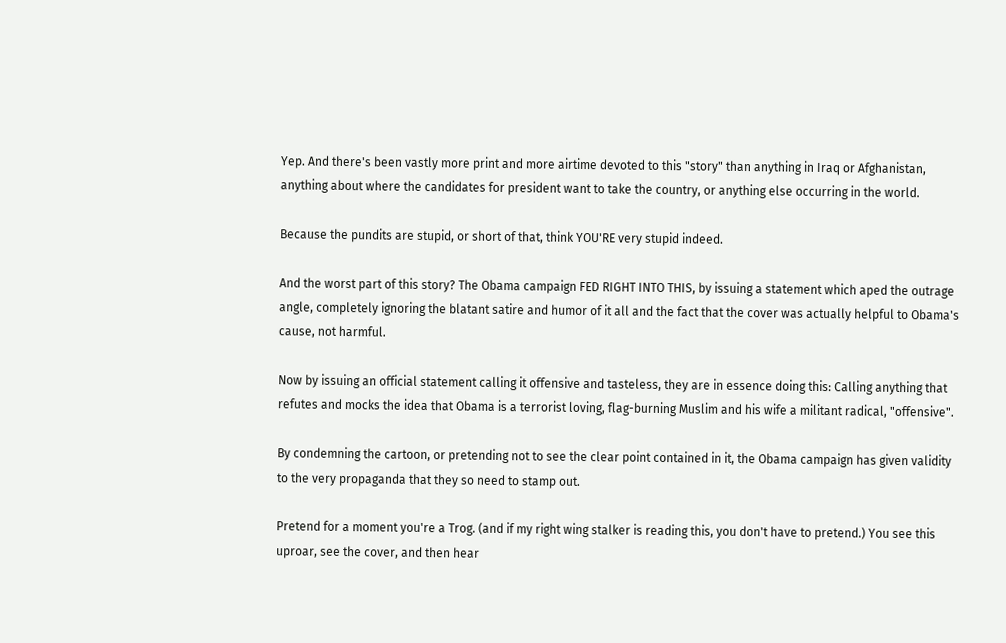Yep. And there's been vastly more print and more airtime devoted to this "story" than anything in Iraq or Afghanistan, anything about where the candidates for president want to take the country, or anything else occurring in the world.

Because the pundits are stupid, or short of that, think YOU'RE very stupid indeed.

And the worst part of this story? The Obama campaign FED RIGHT INTO THIS, by issuing a statement which aped the outrage angle, completely ignoring the blatant satire and humor of it all and the fact that the cover was actually helpful to Obama's cause, not harmful.

Now by issuing an official statement calling it offensive and tasteless, they are in essence doing this: Calling anything that refutes and mocks the idea that Obama is a terrorist loving, flag-burning Muslim and his wife a militant radical, "offensive".

By condemning the cartoon, or pretending not to see the clear point contained in it, the Obama campaign has given validity to the very propaganda that they so need to stamp out.

Pretend for a moment you're a Trog. (and if my right wing stalker is reading this, you don't have to pretend.) You see this uproar, see the cover, and then hear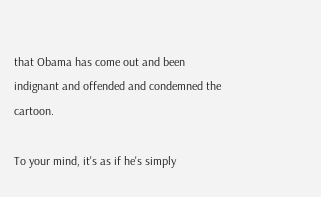that Obama has come out and been indignant and offended and condemned the cartoon.

To your mind, it's as if he's simply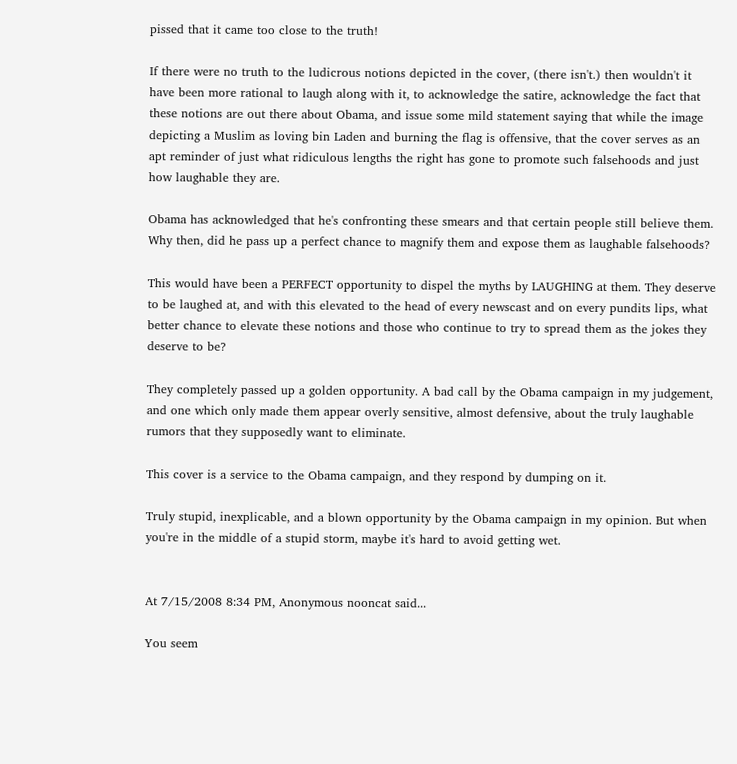pissed that it came too close to the truth!

If there were no truth to the ludicrous notions depicted in the cover, (there isn't.) then wouldn't it have been more rational to laugh along with it, to acknowledge the satire, acknowledge the fact that these notions are out there about Obama, and issue some mild statement saying that while the image depicting a Muslim as loving bin Laden and burning the flag is offensive, that the cover serves as an apt reminder of just what ridiculous lengths the right has gone to promote such falsehoods and just how laughable they are.

Obama has acknowledged that he's confronting these smears and that certain people still believe them. Why then, did he pass up a perfect chance to magnify them and expose them as laughable falsehoods?

This would have been a PERFECT opportunity to dispel the myths by LAUGHING at them. They deserve to be laughed at, and with this elevated to the head of every newscast and on every pundits lips, what better chance to elevate these notions and those who continue to try to spread them as the jokes they deserve to be?

They completely passed up a golden opportunity. A bad call by the Obama campaign in my judgement, and one which only made them appear overly sensitive, almost defensive, about the truly laughable rumors that they supposedly want to eliminate.

This cover is a service to the Obama campaign, and they respond by dumping on it.

Truly stupid, inexplicable, and a blown opportunity by the Obama campaign in my opinion. But when you're in the middle of a stupid storm, maybe it's hard to avoid getting wet.


At 7/15/2008 8:34 PM, Anonymous nooncat said...

You seem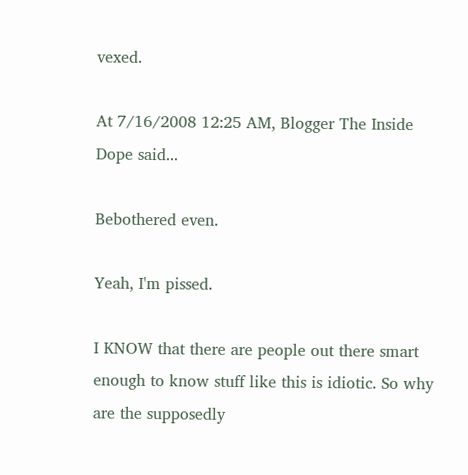vexed.

At 7/16/2008 12:25 AM, Blogger The Inside Dope said...

Bebothered even.

Yeah, I'm pissed.

I KNOW that there are people out there smart enough to know stuff like this is idiotic. So why are the supposedly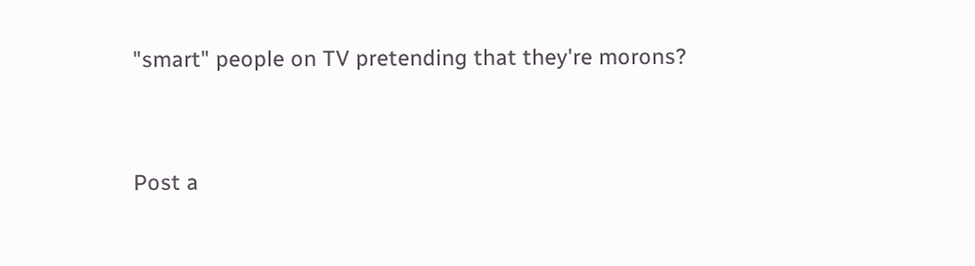"smart" people on TV pretending that they're morons?



Post a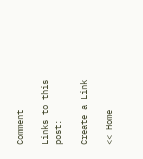Comment

Links to this post:

Create a Link

<< Home